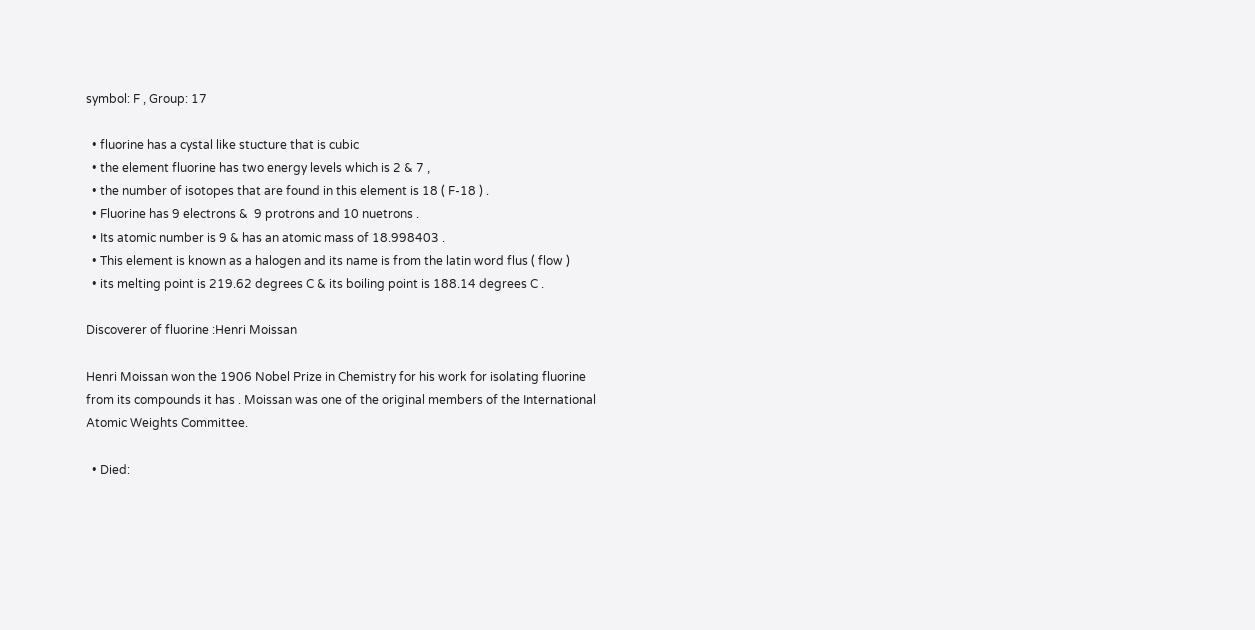symbol: F , Group: 17

  • fluorine has a cystal like stucture that is cubic
  • the element fluorine has two energy levels which is 2 & 7 ,
  • the number of isotopes that are found in this element is 18 ( F-18 ) .
  • Fluorine has 9 electrons &  9 protrons and 10 nuetrons .
  • Its atomic number is 9 & has an atomic mass of 18.998403 .
  • This element is known as a halogen and its name is from the latin word flus ( flow )
  • its melting point is 219.62 degrees C & its boiling point is 188.14 degrees C .

Discoverer of fluorine :Henri Moissan

Henri Moissan won the 1906 Nobel Prize in Chemistry for his work for isolating fluorine from its compounds it has . Moissan was one of the original members of the International Atomic Weights Committee.

  • Died: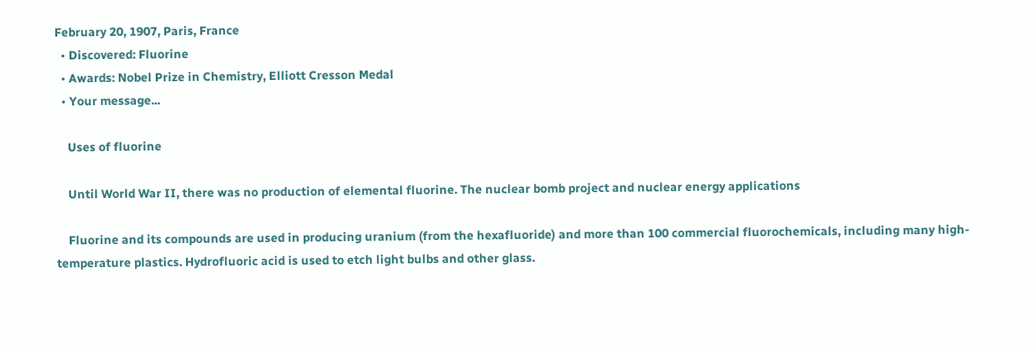February 20, 1907, Paris, France
  • Discovered: Fluorine
  • Awards: Nobel Prize in Chemistry, Elliott Cresson Medal
  • Your message...

    Uses of fluorine

    Until World War II, there was no production of elemental fluorine. The nuclear bomb project and nuclear energy applications

    Fluorine and its compounds are used in producing uranium (from the hexafluoride) and more than 100 commercial fluorochemicals, including many high-temperature plastics. Hydrofluoric acid is used to etch light bulbs and other glass.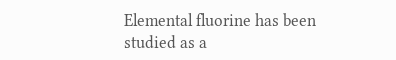Elemental fluorine has been studied as a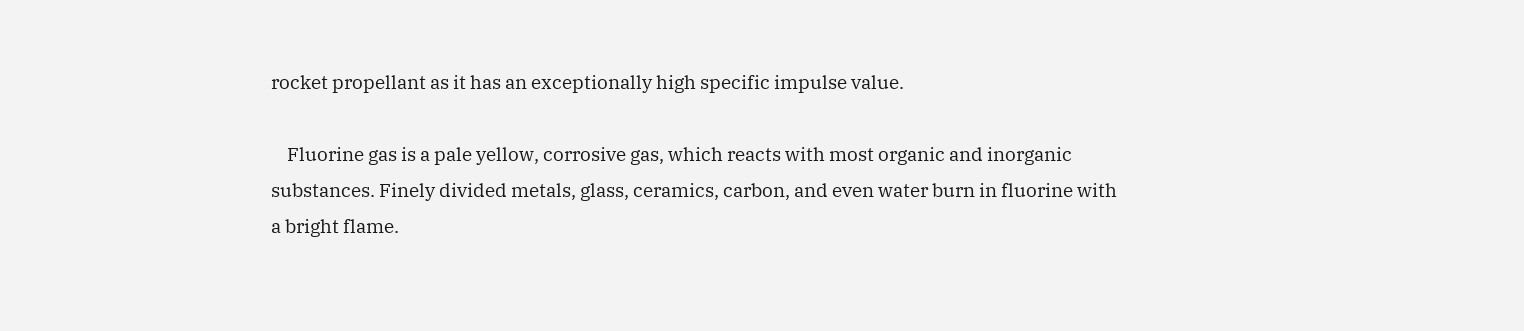rocket propellant as it has an exceptionally high specific impulse value.

    Fluorine gas is a pale yellow, corrosive gas, which reacts with most organic and inorganic substances. Finely divided metals, glass, ceramics, carbon, and even water burn in fluorine with a bright flame.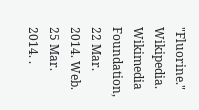"Fluorine." Wikipedia. Wikimedia Foundation, 22 Mar. 2014. Web. 25 Mar. 2014. .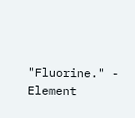"Fluorine." - Element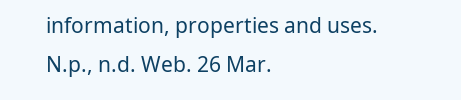information, properties and uses. N.p., n.d. Web. 26 Mar.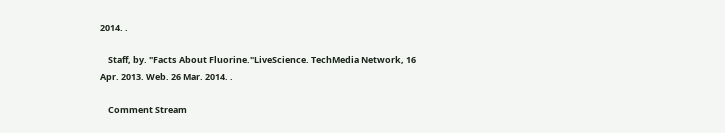2014. .

    Staff, by. "Facts About Fluorine."LiveScience. TechMedia Network, 16 Apr. 2013. Web. 26 Mar. 2014. .

    Comment Stream